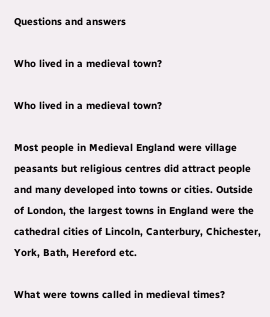Questions and answers

Who lived in a medieval town?

Who lived in a medieval town?

Most people in Medieval England were village peasants but religious centres did attract people and many developed into towns or cities. Outside of London, the largest towns in England were the cathedral cities of Lincoln, Canterbury, Chichester, York, Bath, Hereford etc.

What were towns called in medieval times?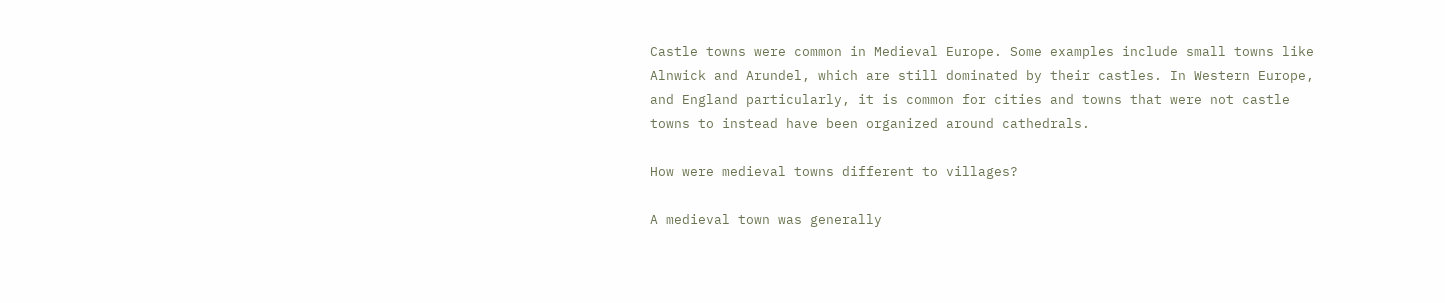Castle towns were common in Medieval Europe. Some examples include small towns like Alnwick and Arundel, which are still dominated by their castles. In Western Europe, and England particularly, it is common for cities and towns that were not castle towns to instead have been organized around cathedrals.

How were medieval towns different to villages?

A medieval town was generally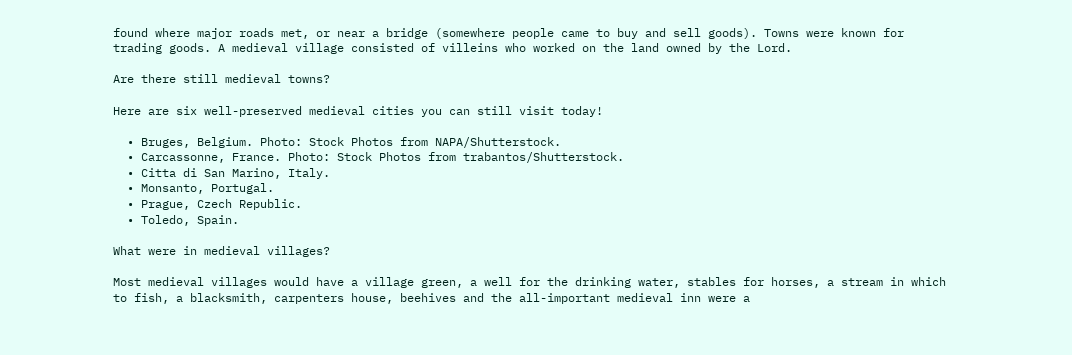found where major roads met, or near a bridge (somewhere people came to buy and sell goods). Towns were known for trading goods. A medieval village consisted of villeins who worked on the land owned by the Lord.

Are there still medieval towns?

Here are six well-preserved medieval cities you can still visit today!

  • Bruges, Belgium. Photo: Stock Photos from NAPA/Shutterstock.
  • Carcassonne, France. Photo: Stock Photos from trabantos/Shutterstock.
  • Citta di San Marino, Italy.
  • Monsanto, Portugal.
  • Prague, Czech Republic.
  • Toledo, Spain.

What were in medieval villages?

Most medieval villages would have a village green, a well for the drinking water, stables for horses, a stream in which to fish, a blacksmith, carpenters house, beehives and the all-important medieval inn were a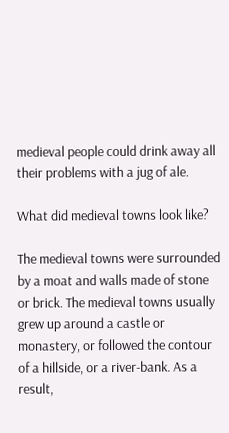medieval people could drink away all their problems with a jug of ale.

What did medieval towns look like?

The medieval towns were surrounded by a moat and walls made of stone or brick. The medieval towns usually grew up around a castle or monastery, or followed the contour of a hillside, or a river-bank. As a result,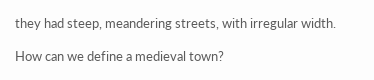they had steep, meandering streets, with irregular width.

How can we define a medieval town?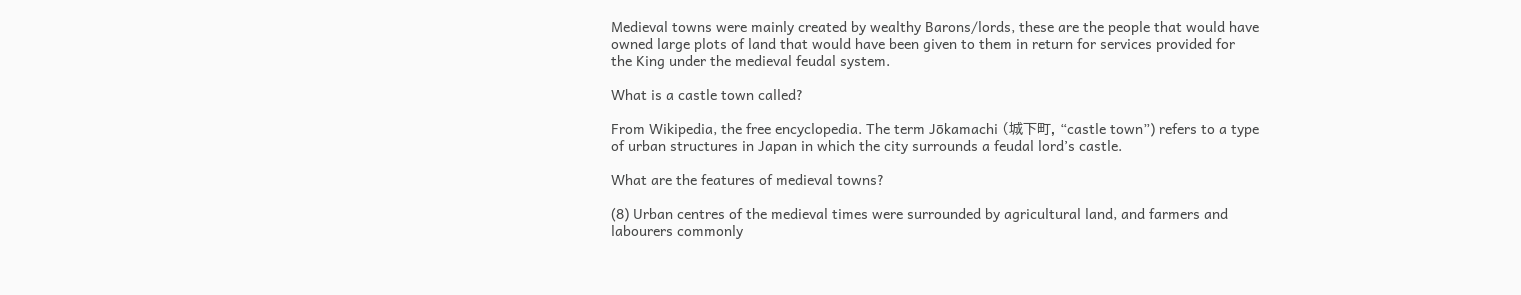Medieval towns were mainly created by wealthy Barons/lords, these are the people that would have owned large plots of land that would have been given to them in return for services provided for the King under the medieval feudal system.

What is a castle town called?

From Wikipedia, the free encyclopedia. The term Jōkamachi (城下町, “castle town”) refers to a type of urban structures in Japan in which the city surrounds a feudal lord’s castle.

What are the features of medieval towns?

(8) Urban centres of the medieval times were surrounded by agricultural land, and farmers and labourers commonly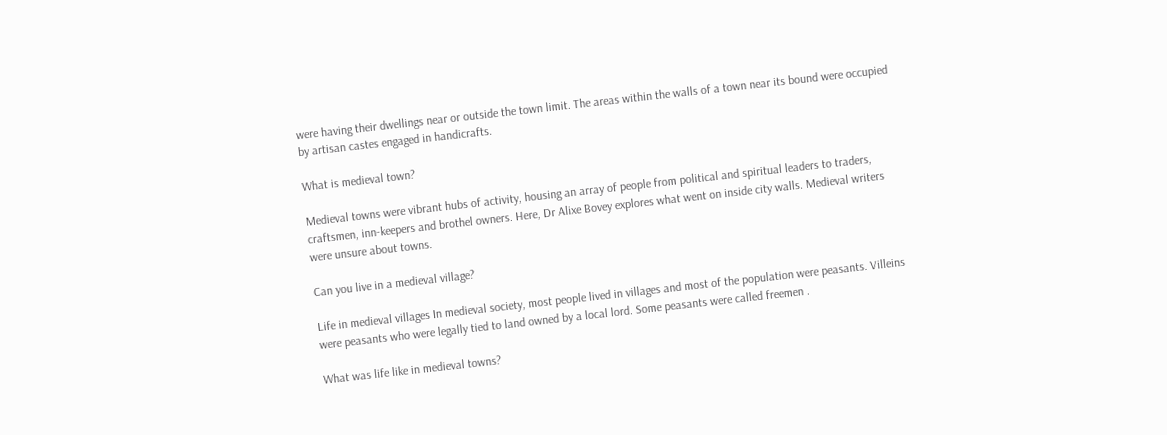were having their dwellings near or outside the town limit. The areas within the walls of a town near its bound were occupied by artisan castes engaged in handicrafts.

What is medieval town?

Medieval towns were vibrant hubs of activity, housing an array of people from political and spiritual leaders to traders, craftsmen, inn-keepers and brothel owners. Here, Dr Alixe Bovey explores what went on inside city walls. Medieval writers were unsure about towns.

Can you live in a medieval village?

Life in medieval villages In medieval society, most people lived in villages and most of the population were peasants. Villeins were peasants who were legally tied to land owned by a local lord. Some peasants were called freemen .

What was life like in medieval towns?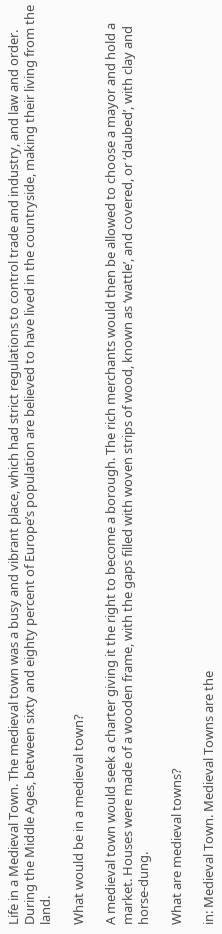Life in a Medieval Town. The medieval town was a busy and vibrant place, which had strict regulations to control trade and industry, and law and order. During the Middle Ages, between sixty and eighty percent of Europe’s population are believed to have lived in the countryside, making their living from the land.

What would be in a medieval town?

A medieval town would seek a charter giving it the right to become a borough. The rich merchants would then be allowed to choose a mayor and hold a market. Houses were made of a wooden frame, with the gaps filled with woven strips of wood, known as ‘wattle’, and covered, or ‘daubed’, with clay and horse-dung.

What are medieval towns?

in: Medieval Town. Medieval Towns are the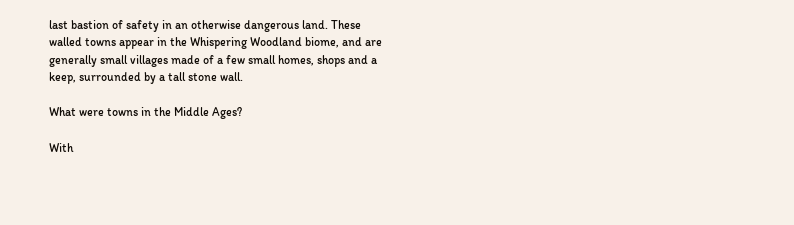last bastion of safety in an otherwise dangerous land. These walled towns appear in the Whispering Woodland biome, and are generally small villages made of a few small homes, shops and a keep, surrounded by a tall stone wall.

What were towns in the Middle Ages?

With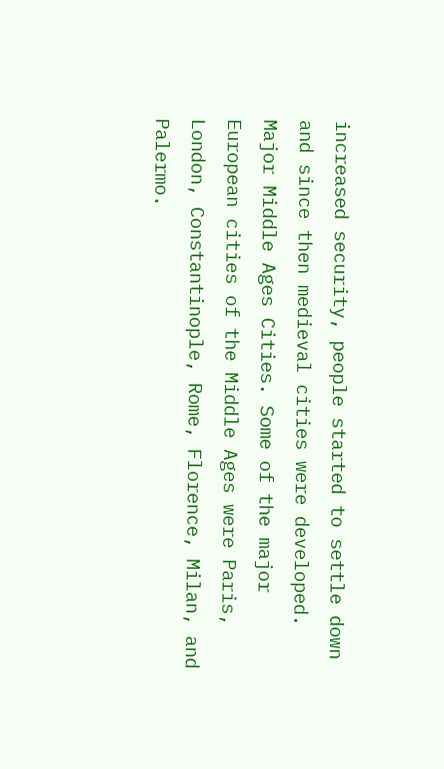increased security, people started to settle down and since then medieval cities were developed. Major Middle Ages Cities. Some of the major European cities of the Middle Ages were Paris, London, Constantinople, Rome, Florence, Milan, and Palermo.